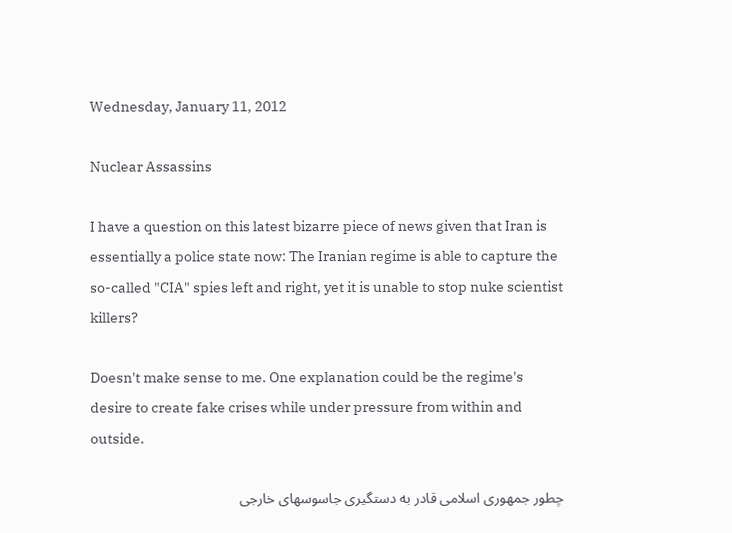Wednesday, January 11, 2012

Nuclear Assassins

I have a question on this latest bizarre piece of news given that Iran is essentially a police state now: The Iranian regime is able to capture the so-called "CIA" spies left and right, yet it is unable to stop nuke scientist killers?

Doesn't make sense to me. One explanation could be the regime's desire to create fake crises while under pressure from within and outside.

چطور جمهوری اسلامی قادر به دستگیری جاسوسهای خارجی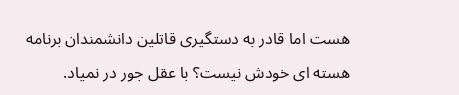هست اما قادر به دستگیری قاتلین دانشمندان برنامه هسته ای خودش نیست؟ با عقل جور در نمیاد.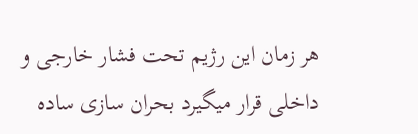هر زمان این رژیم تحت فشار خارجی و داخلی قرار میگیرد بحران سازی ساده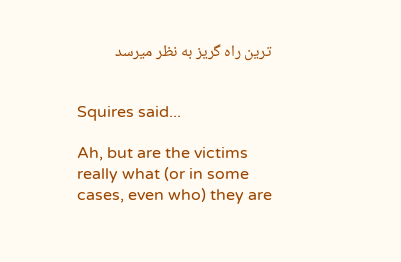ترین راه گریز به نظر میرسد


Squires said...

Ah, but are the victims really what (or in some cases, even who) they are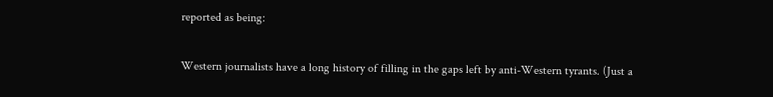reported as being:

Western journalists have a long history of filling in the gaps left by anti-Western tyrants. (Just a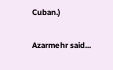Cuban.)

Azarmehr said...